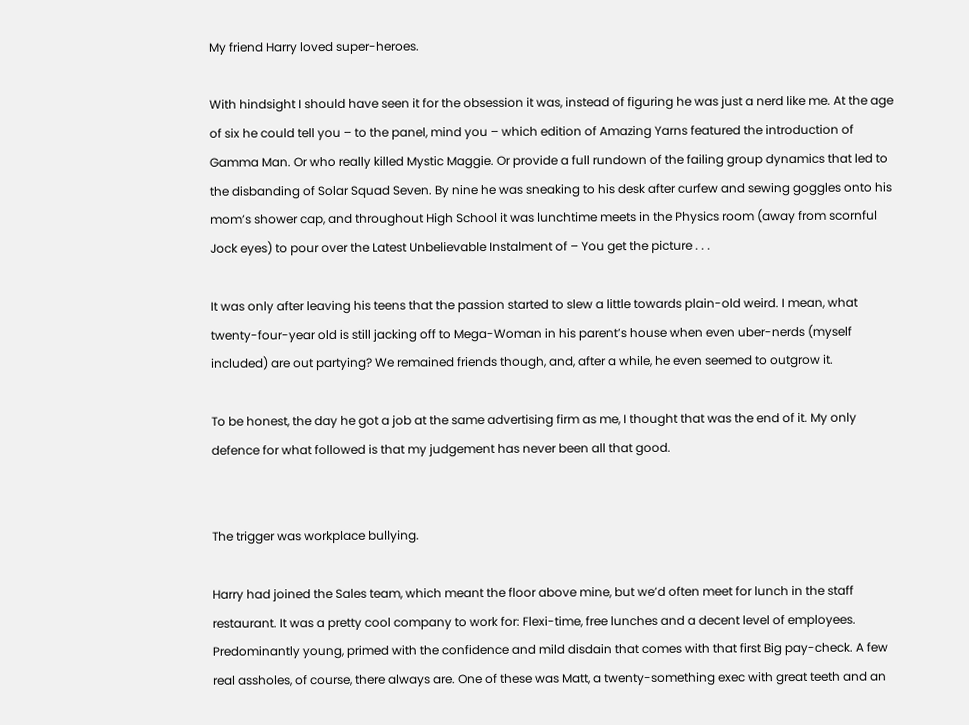My friend Harry loved super-heroes.

With hindsight I should have seen it for the obsession it was, instead of figuring he was just a nerd like me. At the age of six he could tell you – to the panel, mind you – which edition of Amazing Yarns featured the introduction of Gamma Man. Or who really killed Mystic Maggie. Or provide a full rundown of the failing group dynamics that led to the disbanding of Solar Squad Seven. By nine he was sneaking to his desk after curfew and sewing goggles onto his mom’s shower cap, and throughout High School it was lunchtime meets in the Physics room (away from scornful Jock eyes) to pour over the Latest Unbelievable Instalment of – You get the picture . . .

It was only after leaving his teens that the passion started to slew a little towards plain-old weird. I mean, what twenty-four-year old is still jacking off to Mega-Woman in his parent’s house when even uber-nerds (myself included) are out partying? We remained friends though, and, after a while, he even seemed to outgrow it.

To be honest, the day he got a job at the same advertising firm as me, I thought that was the end of it. My only defence for what followed is that my judgement has never been all that good.


The trigger was workplace bullying.

Harry had joined the Sales team, which meant the floor above mine, but we’d often meet for lunch in the staff restaurant. It was a pretty cool company to work for: Flexi-time, free lunches and a decent level of employees. Predominantly young, primed with the confidence and mild disdain that comes with that first Big pay-check. A few real assholes, of course, there always are. One of these was Matt, a twenty-something exec with great teeth and an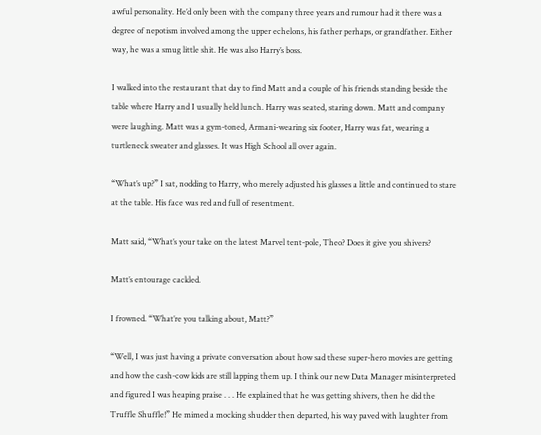awful personality. He’d only been with the company three years and rumour had it there was a degree of nepotism involved among the upper echelons, his father perhaps, or grandfather. Either way, he was a smug little shit. He was also Harry’s boss.

I walked into the restaurant that day to find Matt and a couple of his friends standing beside the table where Harry and I usually held lunch. Harry was seated, staring down. Matt and company were laughing. Matt was a gym-toned, Armani-wearing six footer, Harry was fat, wearing a turtleneck sweater and glasses. It was High School all over again.

“What’s up?” I sat, nodding to Harry, who merely adjusted his glasses a little and continued to stare at the table. His face was red and full of resentment.

Matt said, “What’s your take on the latest Marvel tent-pole, Theo? Does it give you shivers?

Matt’s entourage cackled.

I frowned. “What’re you talking about, Matt?”

“Well, I was just having a private conversation about how sad these super-hero movies are getting and how the cash-cow kids are still lapping them up. I think our new Data Manager misinterpreted and figured I was heaping praise . . . He explained that he was getting shivers, then he did the Truffle Shuffle!” He mimed a mocking shudder then departed, his way paved with laughter from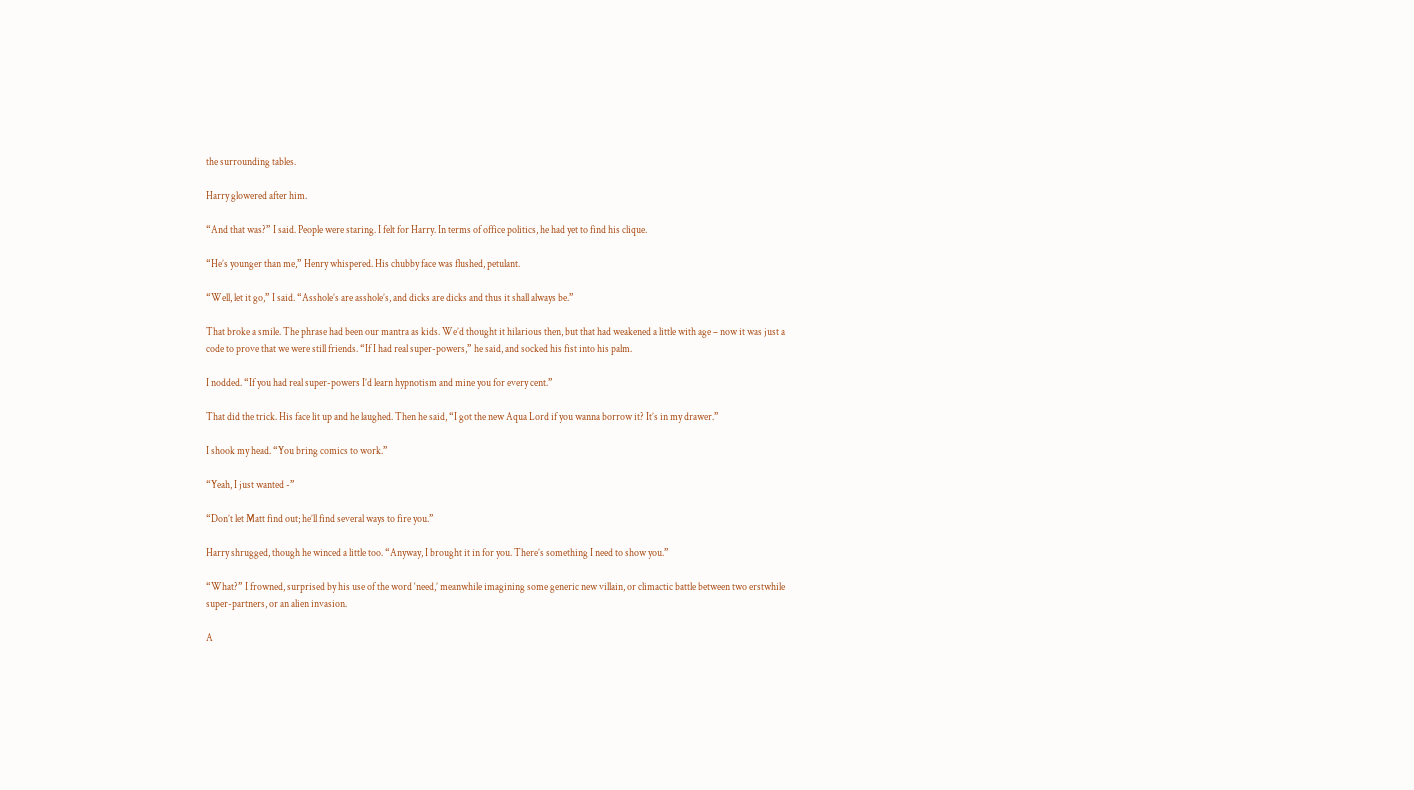the surrounding tables.

Harry glowered after him.

“And that was?” I said. People were staring. I felt for Harry. In terms of office politics, he had yet to find his clique.

“He’s younger than me,” Henry whispered. His chubby face was flushed, petulant.

“Well, let it go,” I said. “Asshole’s are asshole’s, and dicks are dicks and thus it shall always be.”

That broke a smile. The phrase had been our mantra as kids. We’d thought it hilarious then, but that had weakened a little with age – now it was just a code to prove that we were still friends. “If I had real super-powers,” he said, and socked his fist into his palm.

I nodded. “If you had real super-powers I’d learn hypnotism and mine you for every cent.”

That did the trick. His face lit up and he laughed. Then he said, “I got the new Aqua Lord if you wanna borrow it? It’s in my drawer.”

I shook my head. “You bring comics to work.”

“Yeah, I just wanted -”

“Don’t let Matt find out; he’ll find several ways to fire you.”

Harry shrugged, though he winced a little too. “Anyway, I brought it in for you. There’s something I need to show you.”

“What?” I frowned, surprised by his use of the word ‘need,’ meanwhile imagining some generic new villain, or climactic battle between two erstwhile super-partners, or an alien invasion.

A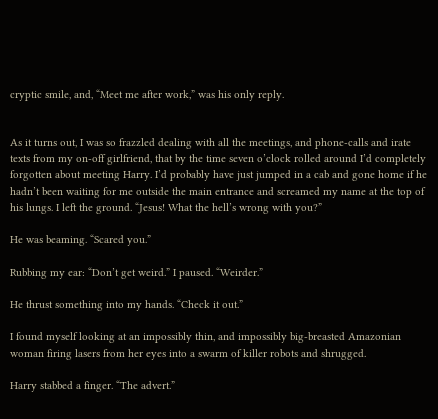cryptic smile, and, “Meet me after work,” was his only reply.


As it turns out, I was so frazzled dealing with all the meetings, and phone-calls and irate texts from my on-off girlfriend, that by the time seven o’clock rolled around I’d completely forgotten about meeting Harry. I’d probably have just jumped in a cab and gone home if he hadn’t been waiting for me outside the main entrance and screamed my name at the top of his lungs. I left the ground. “Jesus! What the hell’s wrong with you?”

He was beaming. “Scared you.”

Rubbing my ear: “Don’t get weird.” I paused. “Weirder.”

He thrust something into my hands. “Check it out.”

I found myself looking at an impossibly thin, and impossibly big-breasted Amazonian woman firing lasers from her eyes into a swarm of killer robots and shrugged.

Harry stabbed a finger. “The advert.”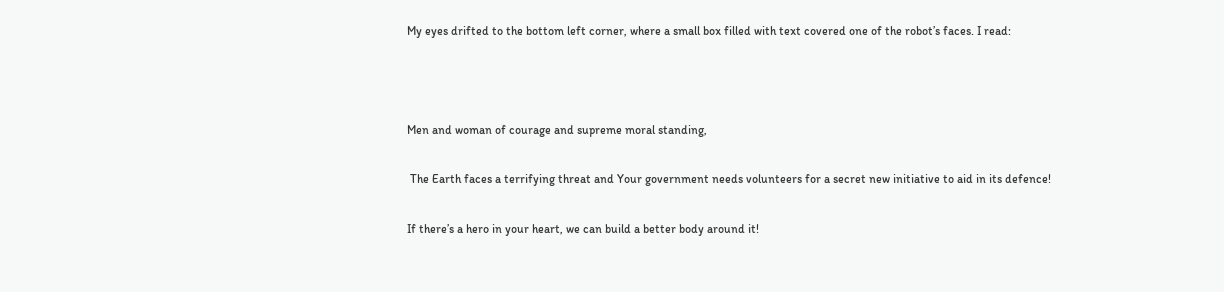My eyes drifted to the bottom left corner, where a small box filled with text covered one of the robot’s faces. I read:



Men and woman of courage and supreme moral standing,

 The Earth faces a terrifying threat and Your government needs volunteers for a secret new initiative to aid in its defence!

If there’s a hero in your heart, we can build a better body around it!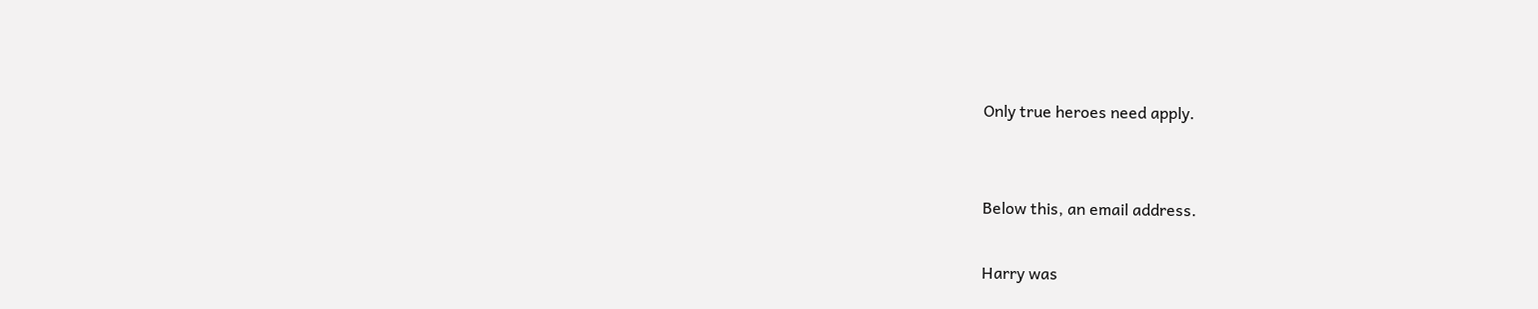Only true heroes need apply.


Below this, an email address.

Harry was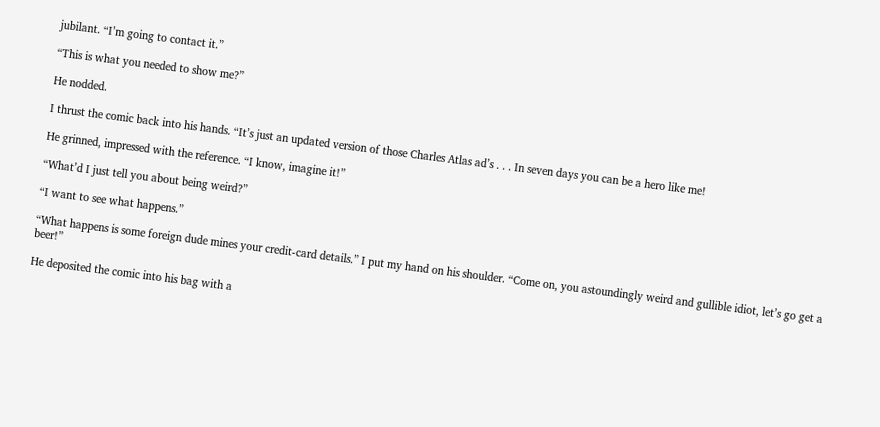jubilant. “I’m going to contact it.”

“This is what you needed to show me?”

He nodded.

I thrust the comic back into his hands. “It’s just an updated version of those Charles Atlas ad’s . . . In seven days you can be a hero like me!

He grinned, impressed with the reference. “I know, imagine it!”

“What’d I just tell you about being weird?”

“I want to see what happens.”

“What happens is some foreign dude mines your credit-card details.” I put my hand on his shoulder. “Come on, you astoundingly weird and gullible idiot, let’s go get a beer!”

He deposited the comic into his bag with a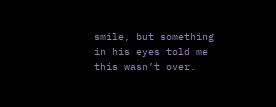smile, but something in his eyes told me this wasn’t over.